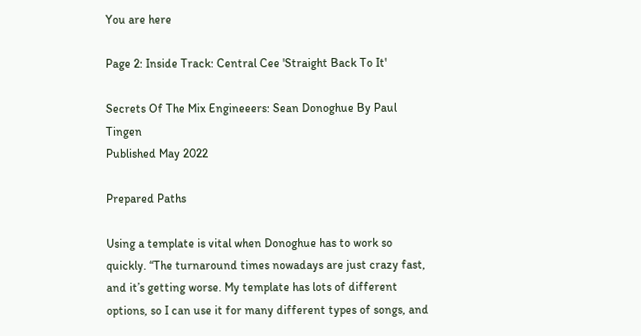You are here

Page 2: Inside Track: Central Cee 'Straight Back To It'

Secrets Of The Mix Engineeers: Sean Donoghue By Paul Tingen
Published May 2022

Prepared Paths

Using a template is vital when Donoghue has to work so quickly. “The turnaround times nowadays are just crazy fast, and it’s getting worse. My template has lots of different options, so I can use it for many different types of songs, and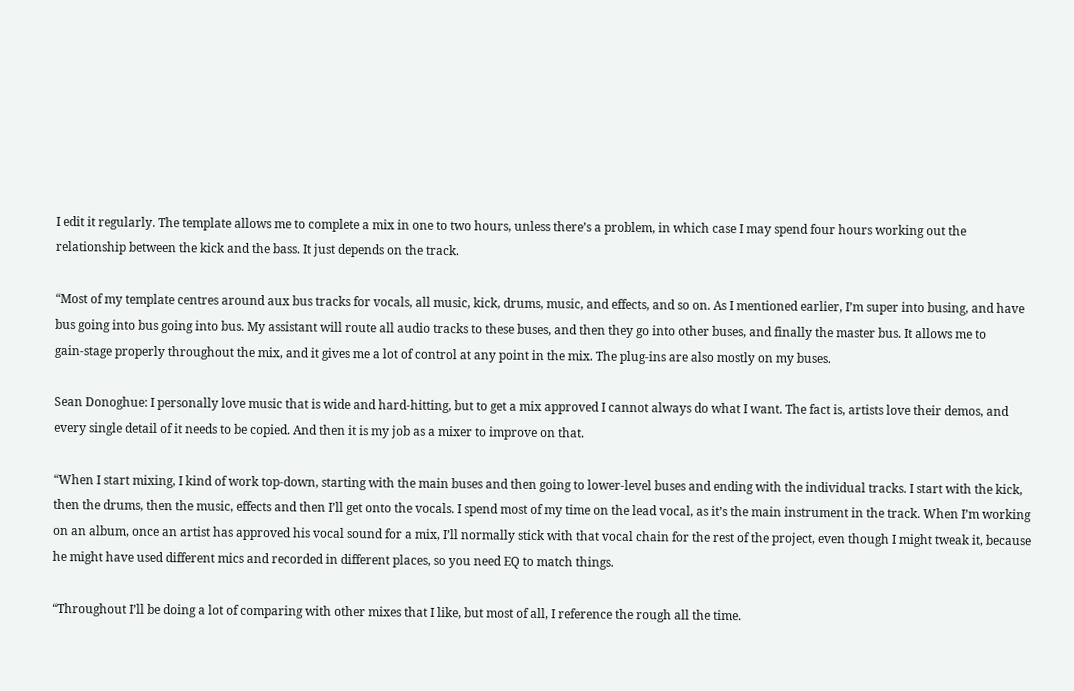I edit it regularly. The template allows me to complete a mix in one to two hours, unless there’s a problem, in which case I may spend four hours working out the relationship between the kick and the bass. It just depends on the track.

“Most of my template centres around aux bus tracks for vocals, all music, kick, drums, music, and effects, and so on. As I mentioned earlier, I’m super into busing, and have bus going into bus going into bus. My assistant will route all audio tracks to these buses, and then they go into other buses, and finally the master bus. It allows me to gain‑stage properly throughout the mix, and it gives me a lot of control at any point in the mix. The plug‑ins are also mostly on my buses.

Sean Donoghue: I personally love music that is wide and hard‑hitting, but to get a mix approved I cannot always do what I want. The fact is, artists love their demos, and every single detail of it needs to be copied. And then it is my job as a mixer to improve on that.

“When I start mixing, I kind of work top‑down, starting with the main buses and then going to lower‑level buses and ending with the individual tracks. I start with the kick, then the drums, then the music, effects and then I’ll get onto the vocals. I spend most of my time on the lead vocal, as it’s the main instrument in the track. When I’m working on an album, once an artist has approved his vocal sound for a mix, I’ll normally stick with that vocal chain for the rest of the project, even though I might tweak it, because he might have used different mics and recorded in different places, so you need EQ to match things.

“Throughout I’ll be doing a lot of comparing with other mixes that I like, but most of all, I reference the rough all the time.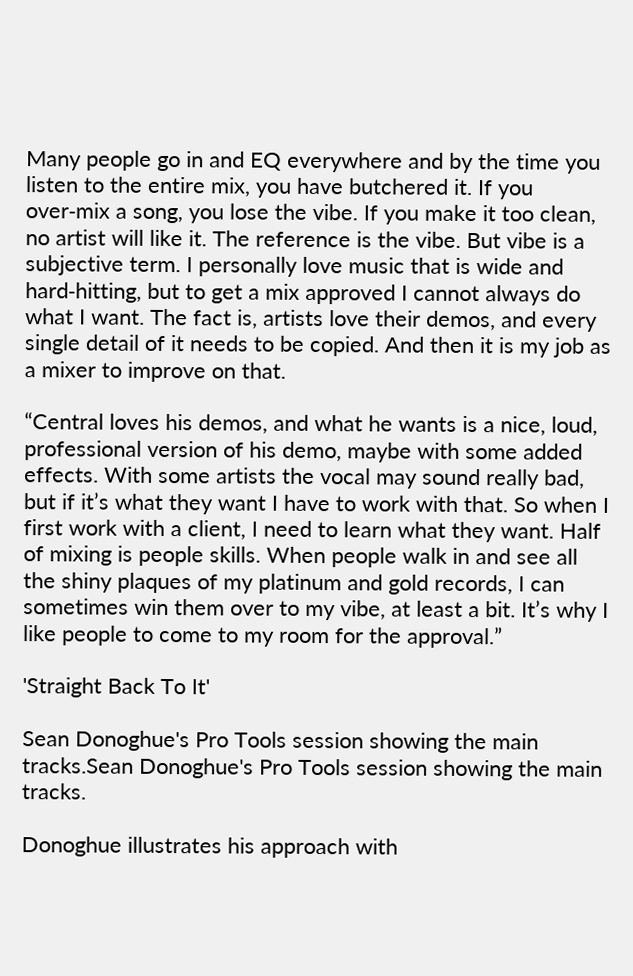Many people go in and EQ everywhere and by the time you listen to the entire mix, you have butchered it. If you over‑mix a song, you lose the vibe. If you make it too clean, no artist will like it. The reference is the vibe. But vibe is a subjective term. I personally love music that is wide and hard‑hitting, but to get a mix approved I cannot always do what I want. The fact is, artists love their demos, and every single detail of it needs to be copied. And then it is my job as a mixer to improve on that.

“Central loves his demos, and what he wants is a nice, loud, professional version of his demo, maybe with some added effects. With some artists the vocal may sound really bad, but if it’s what they want I have to work with that. So when I first work with a client, I need to learn what they want. Half of mixing is people skills. When people walk in and see all the shiny plaques of my platinum and gold records, I can sometimes win them over to my vibe, at least a bit. It’s why I like people to come to my room for the approval.”

'Straight Back To It'

Sean Donoghue's Pro Tools session showing the main tracks.Sean Donoghue's Pro Tools session showing the main tracks.

Donoghue illustrates his approach with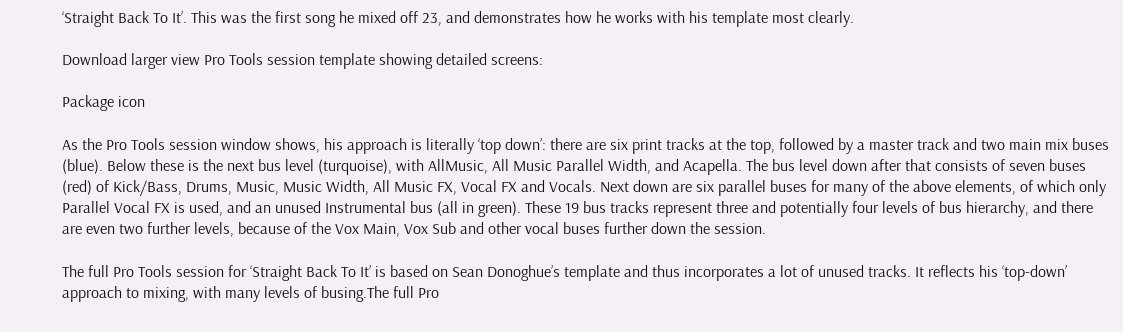‘Straight Back To It’. This was the first song he mixed off 23, and demonstrates how he works with his template most clearly.

Download larger view Pro Tools session template showing detailed screens:

Package icon

As the Pro Tools session window shows, his approach is literally ‘top down’: there are six print tracks at the top, followed by a master track and two main mix buses (blue). Below these is the next bus level (turquoise), with AllMusic, All Music Parallel Width, and Acapella. The bus level down after that consists of seven buses (red) of Kick/Bass, Drums, Music, Music Width, All Music FX, Vocal FX and Vocals. Next down are six parallel buses for many of the above elements, of which only Parallel Vocal FX is used, and an unused Instrumental bus (all in green). These 19 bus tracks represent three and potentially four levels of bus hierarchy, and there are even two further levels, because of the Vox Main, Vox Sub and other vocal buses further down the session.

The full Pro Tools session for ‘Straight Back To It’ is based on Sean Donoghue’s template and thus incorporates a lot of unused tracks. It reflects his ‘top‑down’ approach to mixing, with many levels of busing.The full Pro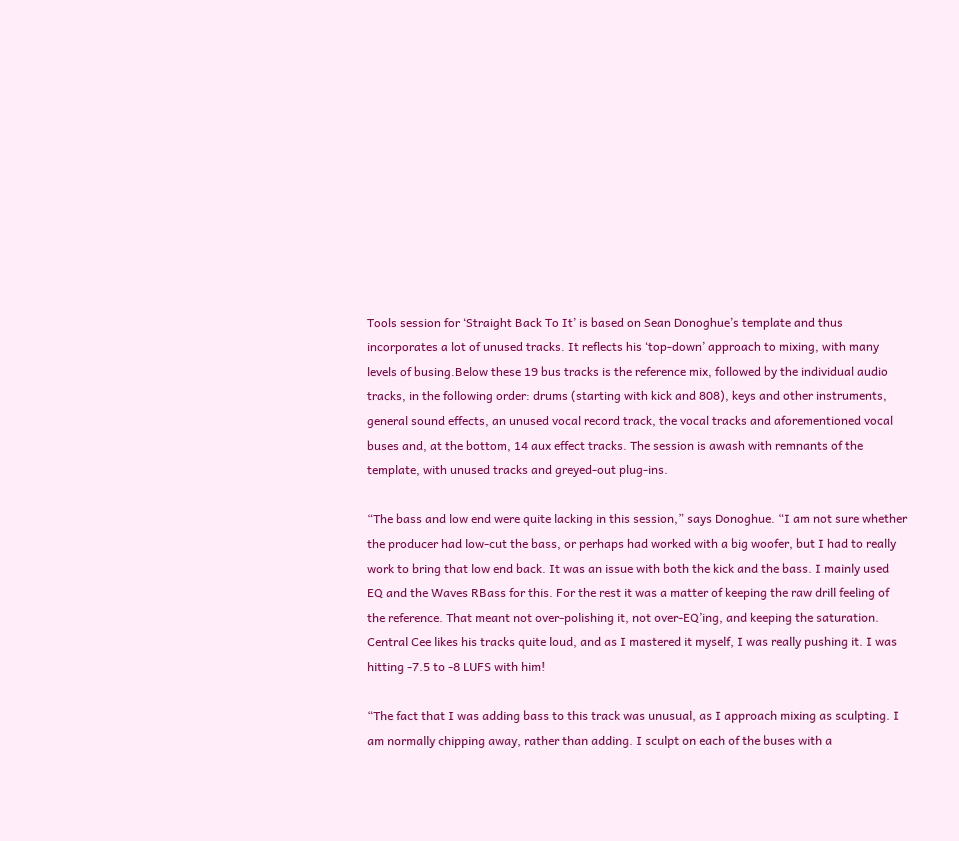Tools session for ‘Straight Back To It’ is based on Sean Donoghue’s template and thus incorporates a lot of unused tracks. It reflects his ‘top‑down’ approach to mixing, with many levels of busing.Below these 19 bus tracks is the reference mix, followed by the individual audio tracks, in the following order: drums (starting with kick and 808), keys and other instruments, general sound effects, an unused vocal record track, the vocal tracks and aforementioned vocal buses and, at the bottom, 14 aux effect tracks. The session is awash with remnants of the template, with unused tracks and greyed‑out plug‑ins.

“The bass and low end were quite lacking in this session,” says Donoghue. “I am not sure whether the producer had low‑cut the bass, or perhaps had worked with a big woofer, but I had to really work to bring that low end back. It was an issue with both the kick and the bass. I mainly used EQ and the Waves RBass for this. For the rest it was a matter of keeping the raw drill feeling of the reference. That meant not over‑polishing it, not over‑EQ’ing, and keeping the saturation. Central Cee likes his tracks quite loud, and as I mastered it myself, I was really pushing it. I was hitting ‑7.5 to ‑8 LUFS with him!

“The fact that I was adding bass to this track was unusual, as I approach mixing as sculpting. I am normally chipping away, rather than adding. I sculpt on each of the buses with a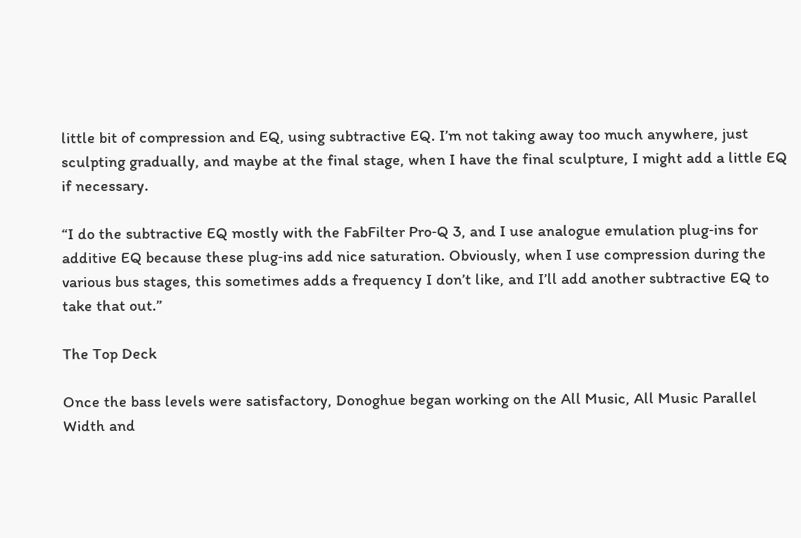little bit of compression and EQ, using subtractive EQ. I’m not taking away too much anywhere, just sculpting gradually, and maybe at the final stage, when I have the final sculpture, I might add a little EQ if necessary.

“I do the subtractive EQ mostly with the FabFilter Pro‑Q 3, and I use analogue emulation plug‑ins for additive EQ because these plug‑ins add nice saturation. Obviously, when I use compression during the various bus stages, this sometimes adds a frequency I don’t like, and I’ll add another subtractive EQ to take that out.”

The Top Deck

Once the bass levels were satisfactory, Donoghue began working on the All Music, All Music Parallel Width and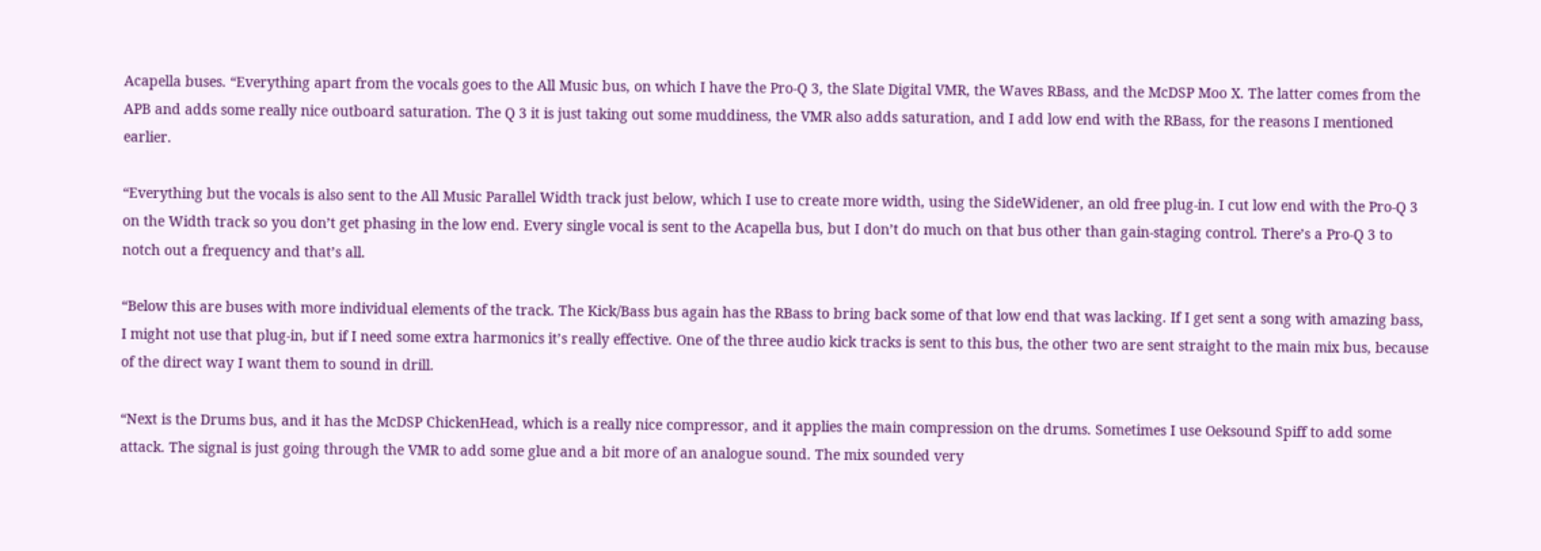Acapella buses. “Everything apart from the vocals goes to the All Music bus, on which I have the Pro‑Q 3, the Slate Digital VMR, the Waves RBass, and the McDSP Moo X. The latter comes from the APB and adds some really nice outboard saturation. The Q 3 it is just taking out some muddiness, the VMR also adds saturation, and I add low end with the RBass, for the reasons I mentioned earlier.

“Everything but the vocals is also sent to the All Music Parallel Width track just below, which I use to create more width, using the SideWidener, an old free plug‑in. I cut low end with the Pro‑Q 3 on the Width track so you don’t get phasing in the low end. Every single vocal is sent to the Acapella bus, but I don’t do much on that bus other than gain‑staging control. There’s a Pro‑Q 3 to notch out a frequency and that’s all.

“Below this are buses with more individual elements of the track. The Kick/Bass bus again has the RBass to bring back some of that low end that was lacking. If I get sent a song with amazing bass, I might not use that plug‑in, but if I need some extra harmonics it’s really effective. One of the three audio kick tracks is sent to this bus, the other two are sent straight to the main mix bus, because of the direct way I want them to sound in drill.

“Next is the Drums bus, and it has the McDSP ChickenHead, which is a really nice compressor, and it applies the main compression on the drums. Sometimes I use Oeksound Spiff to add some attack. The signal is just going through the VMR to add some glue and a bit more of an analogue sound. The mix sounded very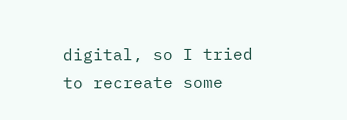digital, so I tried to recreate some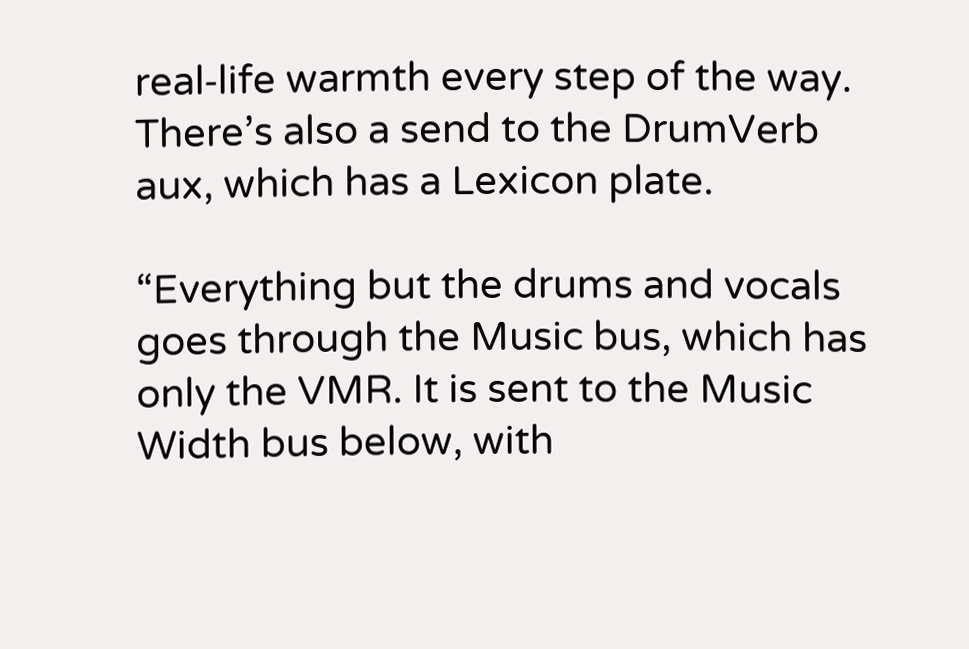real‑life warmth every step of the way. There’s also a send to the DrumVerb aux, which has a Lexicon plate.

“Everything but the drums and vocals goes through the Music bus, which has only the VMR. It is sent to the Music Width bus below, with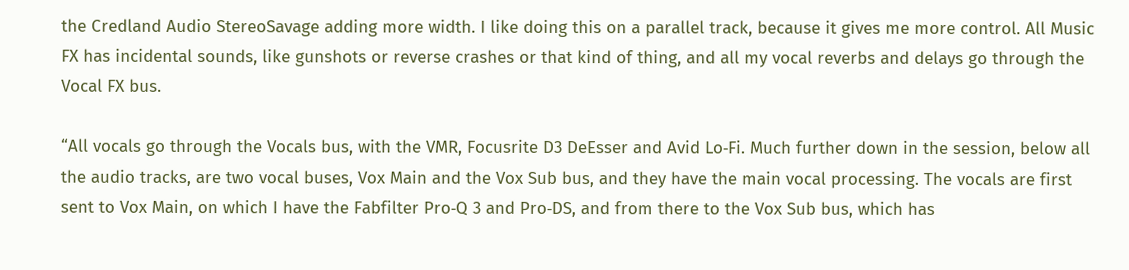the Credland Audio StereoSavage adding more width. I like doing this on a parallel track, because it gives me more control. All Music FX has incidental sounds, like gunshots or reverse crashes or that kind of thing, and all my vocal reverbs and delays go through the Vocal FX bus.

“All vocals go through the Vocals bus, with the VMR, Focusrite D3 DeEsser and Avid Lo‑Fi. Much further down in the session, below all the audio tracks, are two vocal buses, Vox Main and the Vox Sub bus, and they have the main vocal processing. The vocals are first sent to Vox Main, on which I have the Fabfilter Pro‑Q 3 and Pro‑DS, and from there to the Vox Sub bus, which has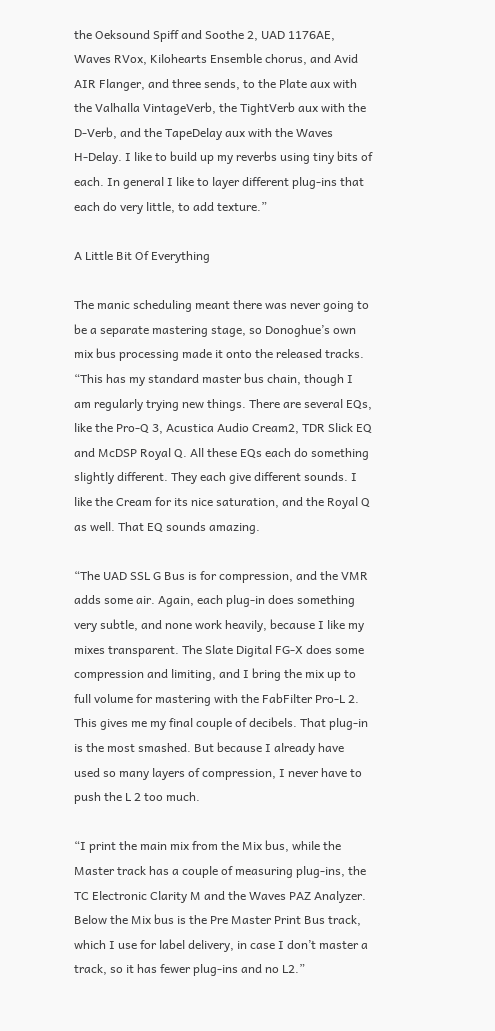the Oeksound Spiff and Soothe 2, UAD 1176AE, Waves RVox, Kilohearts Ensemble chorus, and Avid AIR Flanger, and three sends, to the Plate aux with the Valhalla VintageVerb, the TightVerb aux with the D‑Verb, and the TapeDelay aux with the Waves H‑Delay. I like to build up my reverbs using tiny bits of each. In general I like to layer different plug‑ins that each do very little, to add texture.”

A Little Bit Of Everything

The manic scheduling meant there was never going to be a separate mastering stage, so Donoghue’s own mix bus processing made it onto the released tracks. “This has my standard master bus chain, though I am regularly trying new things. There are several EQs, like the Pro‑Q 3, Acustica Audio Cream2, TDR Slick EQ and McDSP Royal Q. All these EQs each do something slightly different. They each give different sounds. I like the Cream for its nice saturation, and the Royal Q as well. That EQ sounds amazing.

“The UAD SSL G Bus is for compression, and the VMR adds some air. Again, each plug‑in does something very subtle, and none work heavily, because I like my mixes transparent. The Slate Digital FG‑X does some compression and limiting, and I bring the mix up to full volume for mastering with the FabFilter Pro‑L 2. This gives me my final couple of decibels. That plug‑in is the most smashed. But because I already have used so many layers of compression, I never have to push the L 2 too much.

“I print the main mix from the Mix bus, while the Master track has a couple of measuring plug‑ins, the TC Electronic Clarity M and the Waves PAZ Analyzer. Below the Mix bus is the Pre Master Print Bus track, which I use for label delivery, in case I don’t master a track, so it has fewer plug‑ins and no L2.”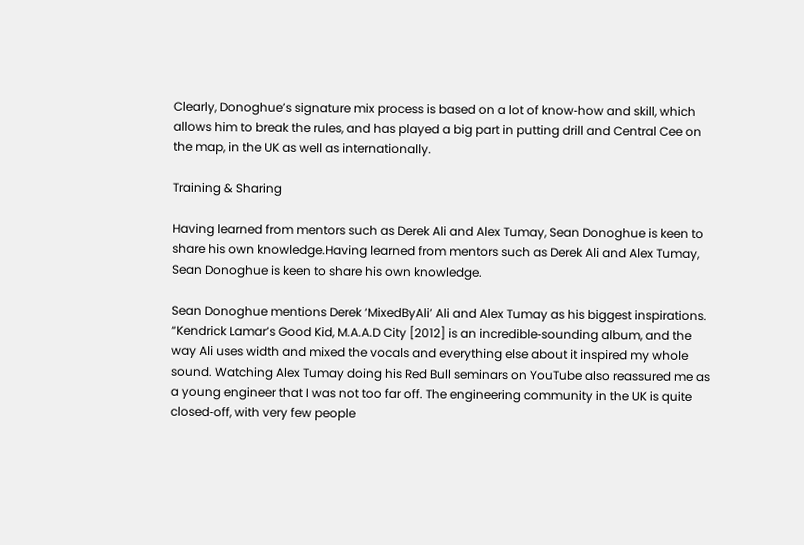Clearly, Donoghue’s signature mix process is based on a lot of know‑how and skill, which allows him to break the rules, and has played a big part in putting drill and Central Cee on the map, in the UK as well as internationally.

Training & Sharing

Having learned from mentors such as Derek Ali and Alex Tumay, Sean Donoghue is keen to share his own knowledge.Having learned from mentors such as Derek Ali and Alex Tumay, Sean Donoghue is keen to share his own knowledge.

Sean Donoghue mentions Derek ‘MixedByAli’ Ali and Alex Tumay as his biggest inspirations. “Kendrick Lamar’s Good Kid, M.A.A.D City [2012] is an incredible‑sounding album, and the way Ali uses width and mixed the vocals and everything else about it inspired my whole sound. Watching Alex Tumay doing his Red Bull seminars on YouTube also reassured me as a young engineer that I was not too far off. The engineering community in the UK is quite closed‑off, with very few people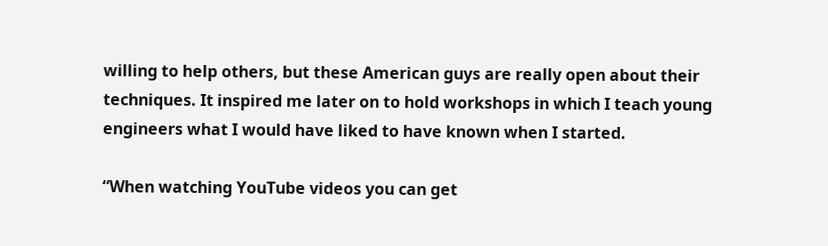willing to help others, but these American guys are really open about their techniques. It inspired me later on to hold workshops in which I teach young engineers what I would have liked to have known when I started.

“When watching YouTube videos you can get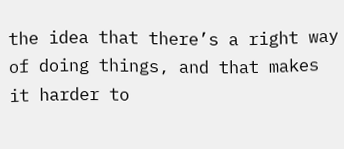the idea that there’s a right way of doing things, and that makes it harder to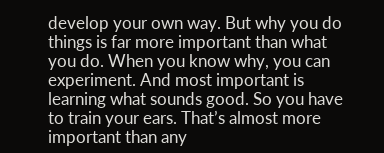develop your own way. But why you do things is far more important than what you do. When you know why, you can experiment. And most important is learning what sounds good. So you have to train your ears. That’s almost more important than any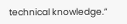technical knowledge.”